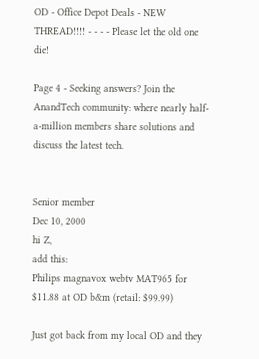OD - Office Depot Deals - NEW THREAD!!!! - - - - Please let the old one die!

Page 4 - Seeking answers? Join the AnandTech community: where nearly half-a-million members share solutions and discuss the latest tech.


Senior member
Dec 10, 2000
hi Z,
add this:
Philips magnavox webtv MAT965 for $11.88 at OD b&m (retail: $99.99)

Just got back from my local OD and they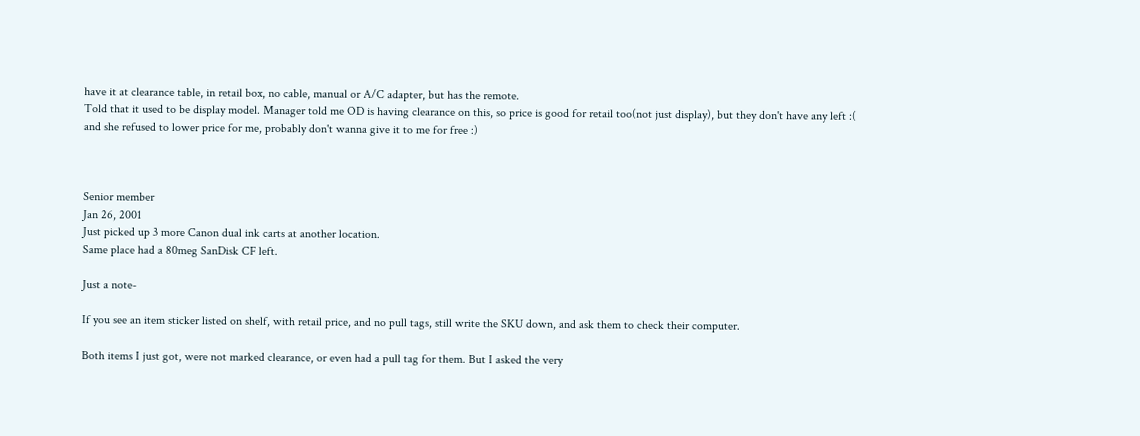have it at clearance table, in retail box, no cable, manual or A/C adapter, but has the remote.
Told that it used to be display model. Manager told me OD is having clearance on this, so price is good for retail too(not just display), but they don't have any left :(
and she refused to lower price for me, probably don't wanna give it to me for free :)



Senior member
Jan 26, 2001
Just picked up 3 more Canon dual ink carts at another location.
Same place had a 80meg SanDisk CF left.

Just a note-

If you see an item sticker listed on shelf, with retail price, and no pull tags, still write the SKU down, and ask them to check their computer.

Both items I just got, were not marked clearance, or even had a pull tag for them. But I asked the very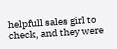helpfull sales girl to check, and they were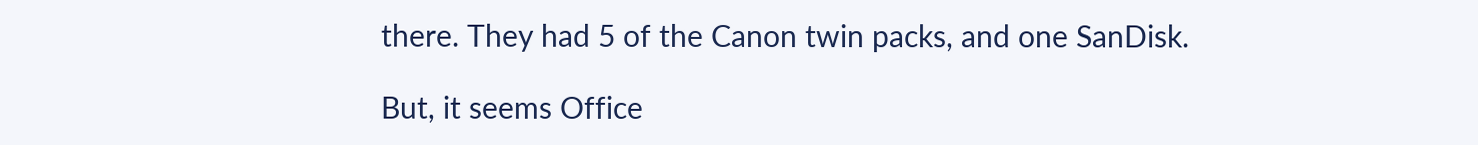there. They had 5 of the Canon twin packs, and one SanDisk.

But, it seems Office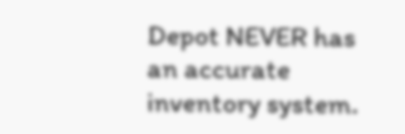Depot NEVER has an accurate inventory system.